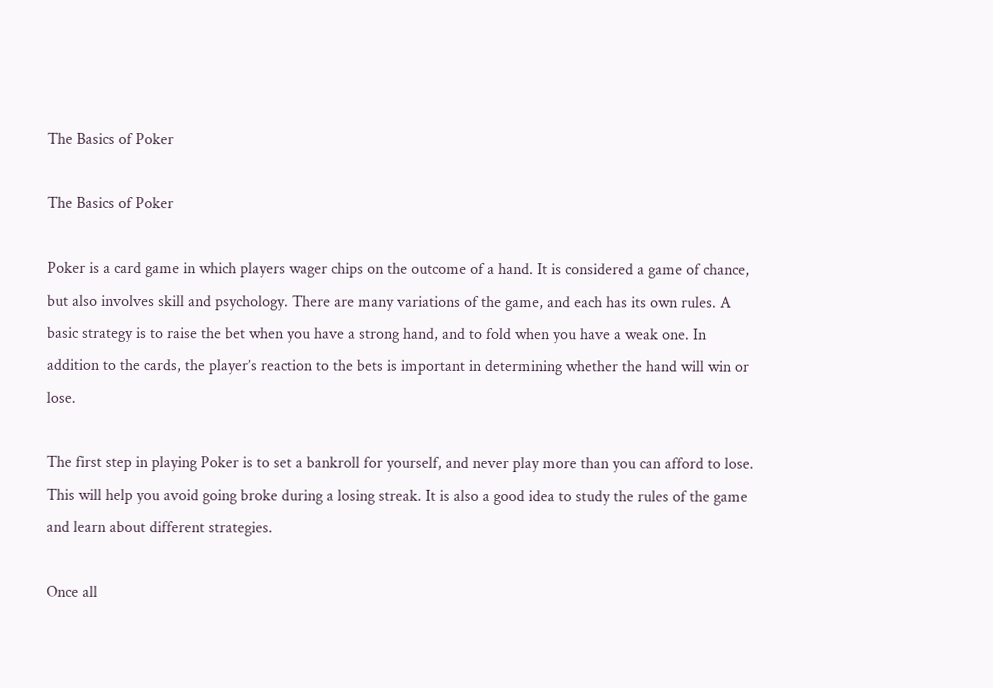The Basics of Poker

The Basics of Poker

Poker is a card game in which players wager chips on the outcome of a hand. It is considered a game of chance, but also involves skill and psychology. There are many variations of the game, and each has its own rules. A basic strategy is to raise the bet when you have a strong hand, and to fold when you have a weak one. In addition to the cards, the player’s reaction to the bets is important in determining whether the hand will win or lose.

The first step in playing Poker is to set a bankroll for yourself, and never play more than you can afford to lose. This will help you avoid going broke during a losing streak. It is also a good idea to study the rules of the game and learn about different strategies.

Once all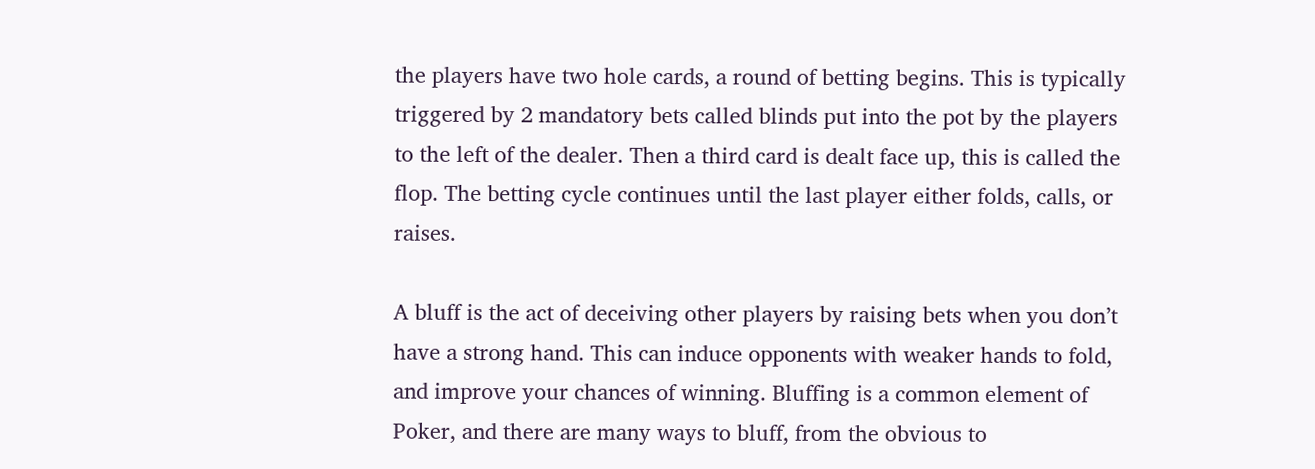the players have two hole cards, a round of betting begins. This is typically triggered by 2 mandatory bets called blinds put into the pot by the players to the left of the dealer. Then a third card is dealt face up, this is called the flop. The betting cycle continues until the last player either folds, calls, or raises.

A bluff is the act of deceiving other players by raising bets when you don’t have a strong hand. This can induce opponents with weaker hands to fold, and improve your chances of winning. Bluffing is a common element of Poker, and there are many ways to bluff, from the obvious to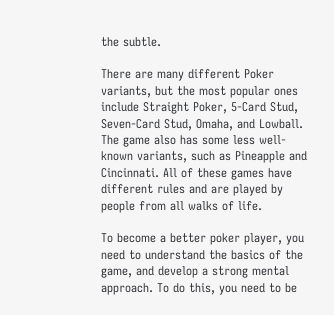the subtle.

There are many different Poker variants, but the most popular ones include Straight Poker, 5-Card Stud, Seven-Card Stud, Omaha, and Lowball. The game also has some less well-known variants, such as Pineapple and Cincinnati. All of these games have different rules and are played by people from all walks of life.

To become a better poker player, you need to understand the basics of the game, and develop a strong mental approach. To do this, you need to be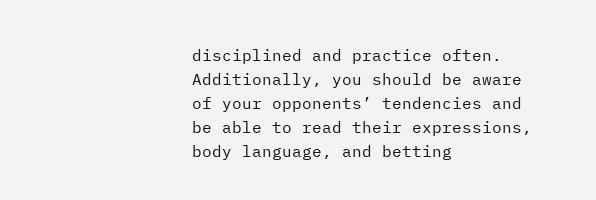disciplined and practice often. Additionally, you should be aware of your opponents’ tendencies and be able to read their expressions, body language, and betting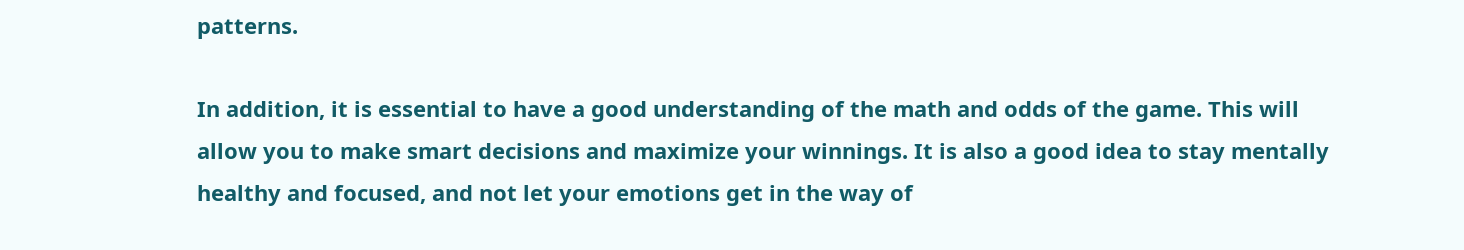patterns.

In addition, it is essential to have a good understanding of the math and odds of the game. This will allow you to make smart decisions and maximize your winnings. It is also a good idea to stay mentally healthy and focused, and not let your emotions get in the way of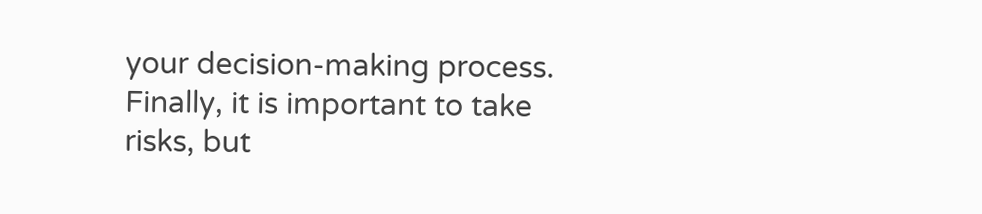your decision-making process. Finally, it is important to take risks, but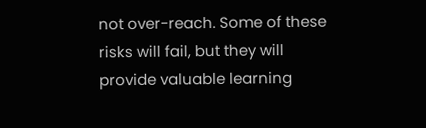not over-reach. Some of these risks will fail, but they will provide valuable learning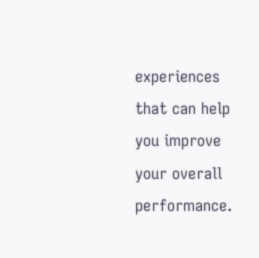experiences that can help you improve your overall performance.